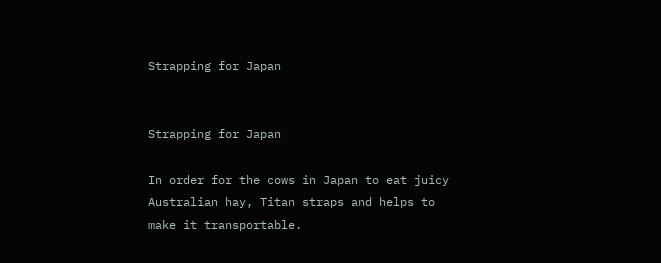Strapping for Japan


Strapping for Japan

In order for the cows in Japan to eat juicy Australian hay, Titan straps and helps to make it transportable.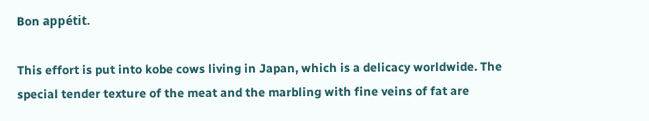Bon appétit.

This effort is put into kobe cows living in Japan, which is a delicacy worldwide. The special tender texture of the meat and the marbling with fine veins of fat are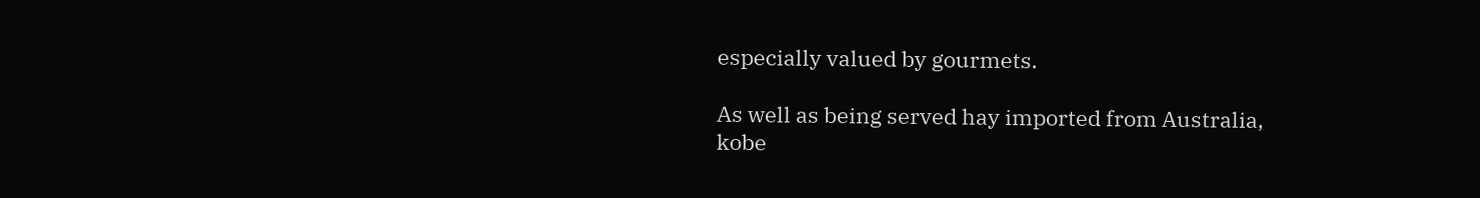especially valued by gourmets.

As well as being served hay imported from Australia, kobe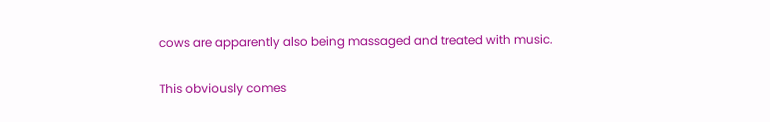cows are apparently also being massaged and treated with music.

This obviously comes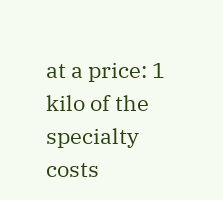at a price: 1 kilo of the specialty costs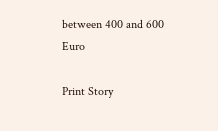between 400 and 600 Euro

Print Story